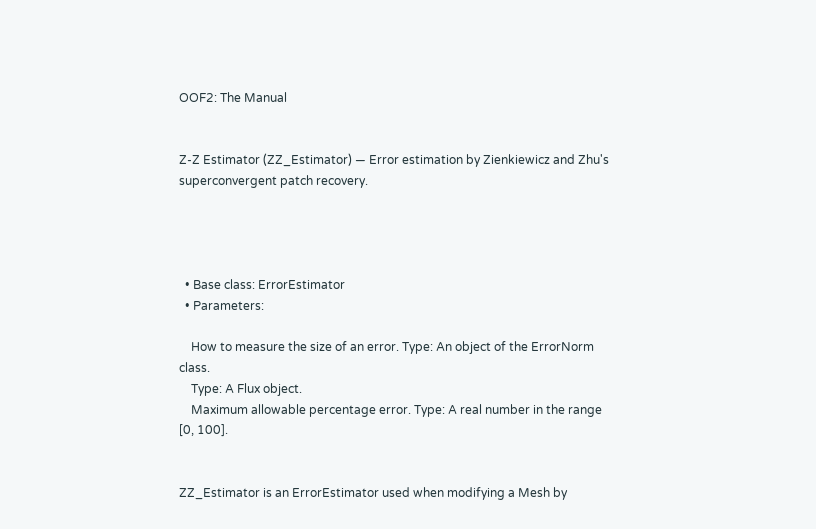OOF2: The Manual


Z-Z Estimator (ZZ_Estimator) — Error estimation by Zienkiewicz and Zhu's superconvergent patch recovery.




  • Base class: ErrorEstimator
  • Parameters:

    How to measure the size of an error. Type: An object of the ErrorNorm class.
    Type: A Flux object.
    Maximum allowable percentage error. Type: A real number in the range [0, 100].


ZZ_Estimator is an ErrorEstimator used when modifying a Mesh by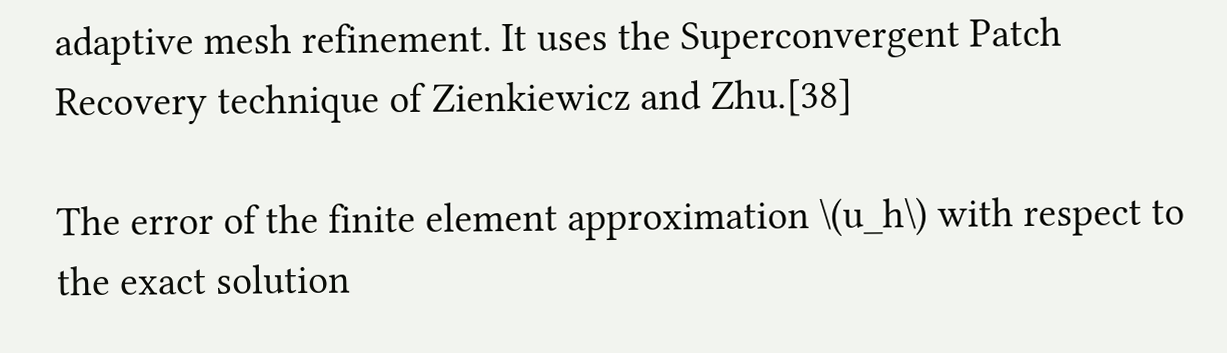adaptive mesh refinement. It uses the Superconvergent Patch Recovery technique of Zienkiewicz and Zhu.[38]

The error of the finite element approximation \(u_h\) with respect to the exact solution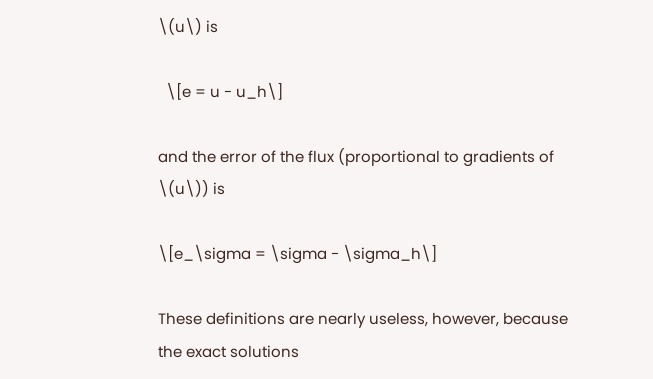\(u\) is

  \[e = u - u_h\]

and the error of the flux (proportional to gradients of \(u\)) is

\[e_\sigma = \sigma - \sigma_h\]

These definitions are nearly useless, however, because the exact solutions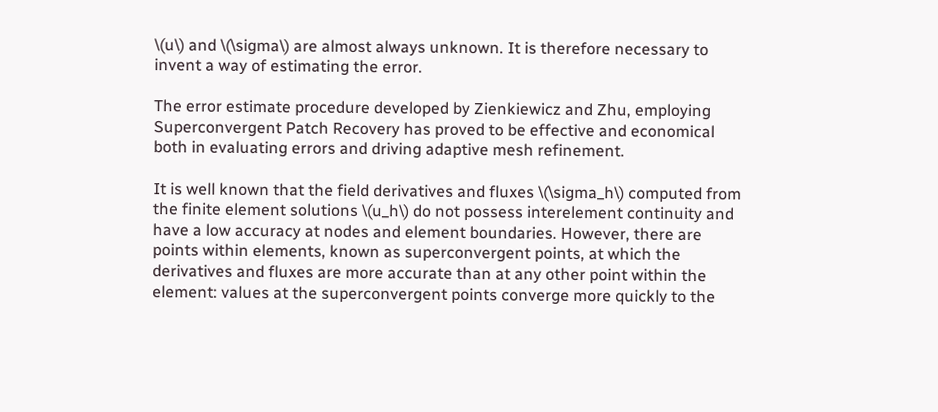\(u\) and \(\sigma\) are almost always unknown. It is therefore necessary to invent a way of estimating the error.

The error estimate procedure developed by Zienkiewicz and Zhu, employing Superconvergent Patch Recovery has proved to be effective and economical both in evaluating errors and driving adaptive mesh refinement.

It is well known that the field derivatives and fluxes \(\sigma_h\) computed from the finite element solutions \(u_h\) do not possess interelement continuity and have a low accuracy at nodes and element boundaries. However, there are points within elements, known as superconvergent points, at which the derivatives and fluxes are more accurate than at any other point within the element: values at the superconvergent points converge more quickly to the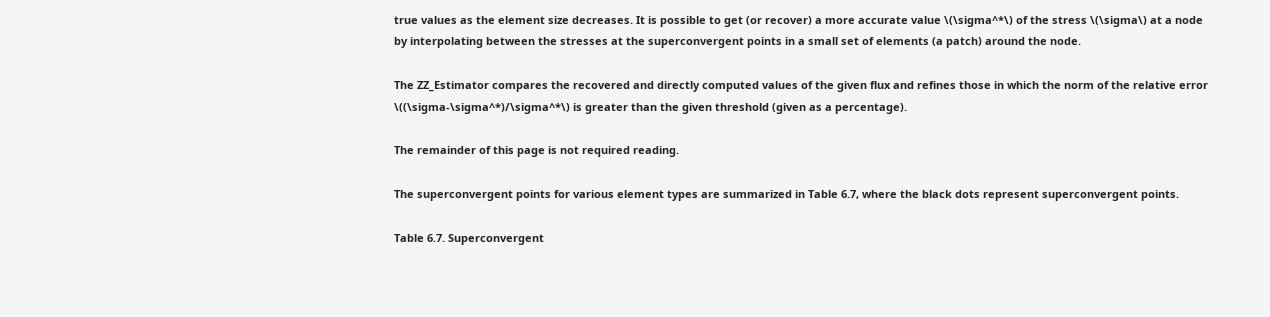true values as the element size decreases. It is possible to get (or recover) a more accurate value \(\sigma^*\) of the stress \(\sigma\) at a node by interpolating between the stresses at the superconvergent points in a small set of elements (a patch) around the node.

The ZZ_Estimator compares the recovered and directly computed values of the given flux and refines those in which the norm of the relative error \((\sigma-\sigma^*)/\sigma^*\) is greater than the given threshold (given as a percentage).

The remainder of this page is not required reading.

The superconvergent points for various element types are summarized in Table 6.7, where the black dots represent superconvergent points.

Table 6.7. Superconvergent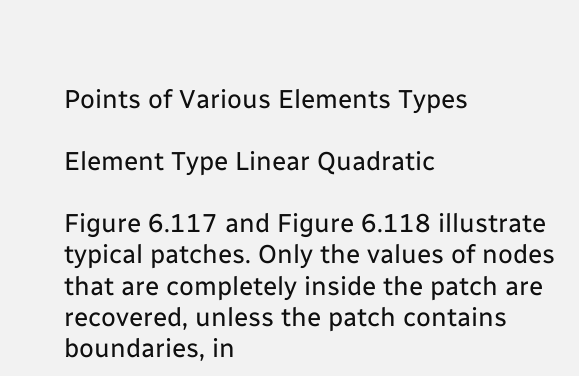Points of Various Elements Types

Element Type Linear Quadratic

Figure 6.117 and Figure 6.118 illustrate typical patches. Only the values of nodes that are completely inside the patch are recovered, unless the patch contains boundaries, in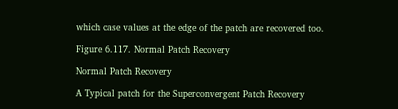which case values at the edge of the patch are recovered too.

Figure 6.117. Normal Patch Recovery

Normal Patch Recovery

A Typical patch for the Superconvergent Patch Recovery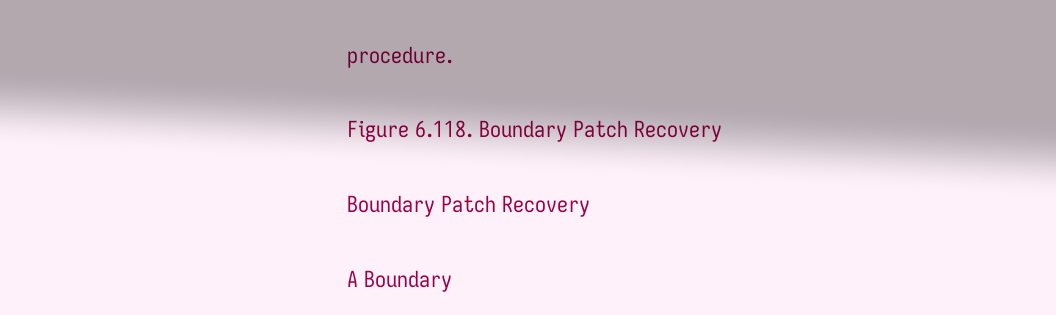procedure.

Figure 6.118. Boundary Patch Recovery

Boundary Patch Recovery

A Boundary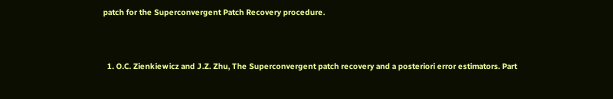patch for the Superconvergent Patch Recovery procedure.


  1. O.C. Zienkiewicz and J.Z. Zhu, The Superconvergent patch recovery and a posteriori error estimators. Part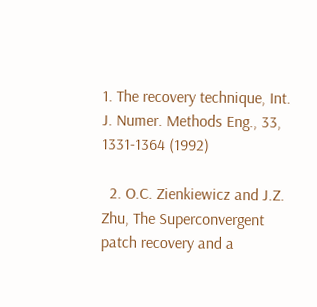1. The recovery technique, Int. J. Numer. Methods Eng., 33, 1331-1364 (1992)

  2. O.C. Zienkiewicz and J.Z. Zhu, The Superconvergent patch recovery and a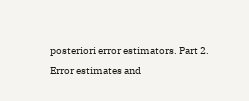posteriori error estimators. Part 2. Error estimates and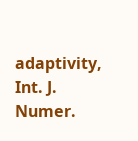adaptivity, Int. J. Numer.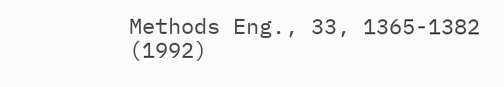Methods Eng., 33, 1365-1382 (1992)